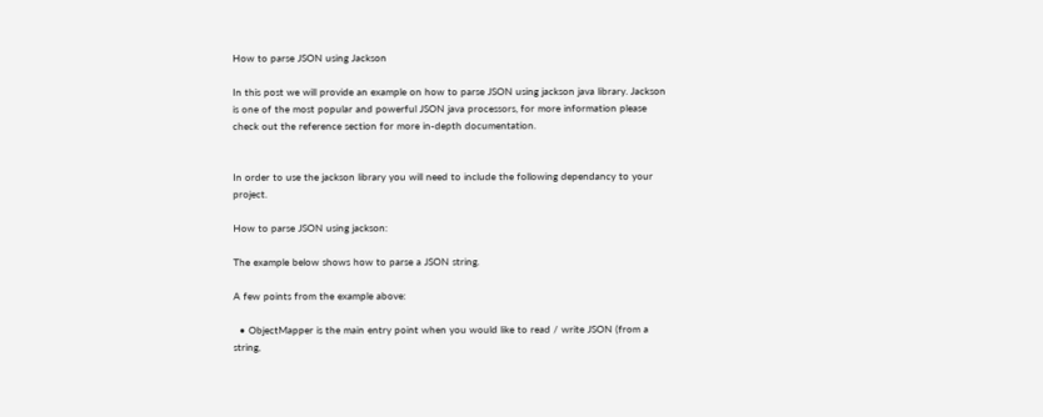How to parse JSON using Jackson

In this post we will provide an example on how to parse JSON using jackson java library. Jackson is one of the most popular and powerful JSON java processors, for more information please check out the reference section for more in-depth documentation.


In order to use the jackson library you will need to include the following dependancy to your project.

How to parse JSON using jackson:

The example below shows how to parse a JSON string.

A few points from the example above:

  • ObjectMapper is the main entry point when you would like to read / write JSON (from a string,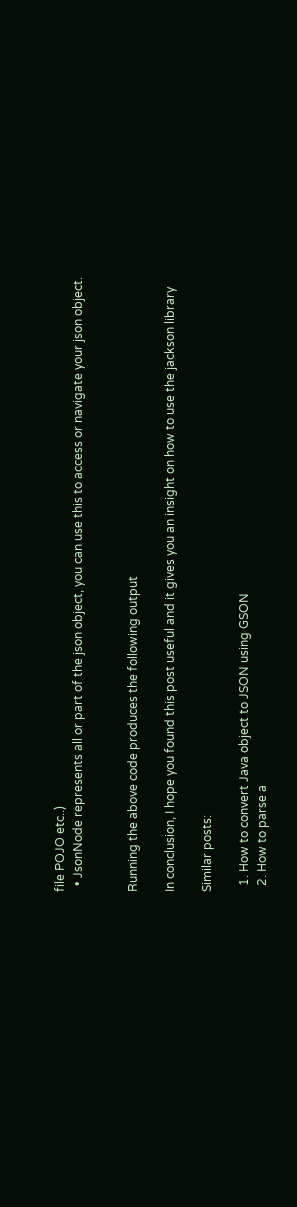file POJO etc..)
  • JsonNode represents all or part of the json object, you can use this to access or navigate your json object.


Running the above code produces the following output

In conclusion, I hope you found this post useful and it gives you an insight on how to use the jackson library

Similar posts:

  1. How to convert Java object to JSON using GSON
  2. How to parse a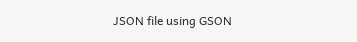JSON file using GSON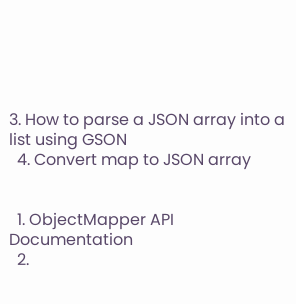3. How to parse a JSON array into a list using GSON
  4. Convert map to JSON array


  1. ObjectMapper API Documentation
  2.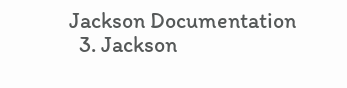Jackson Documentation
  3. Jackson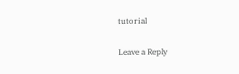tutorial

Leave a Reply